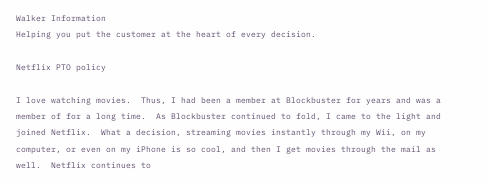Walker Information
Helping you put the customer at the heart of every decision.

Netflix PTO policy

I love watching movies.  Thus, I had been a member at Blockbuster for years and was a member of for a long time.  As Blockbuster continued to fold, I came to the light and joined Netflix.  What a decision, streaming movies instantly through my Wii, on my computer, or even on my iPhone is so cool, and then I get movies through the mail as well.  Netflix continues to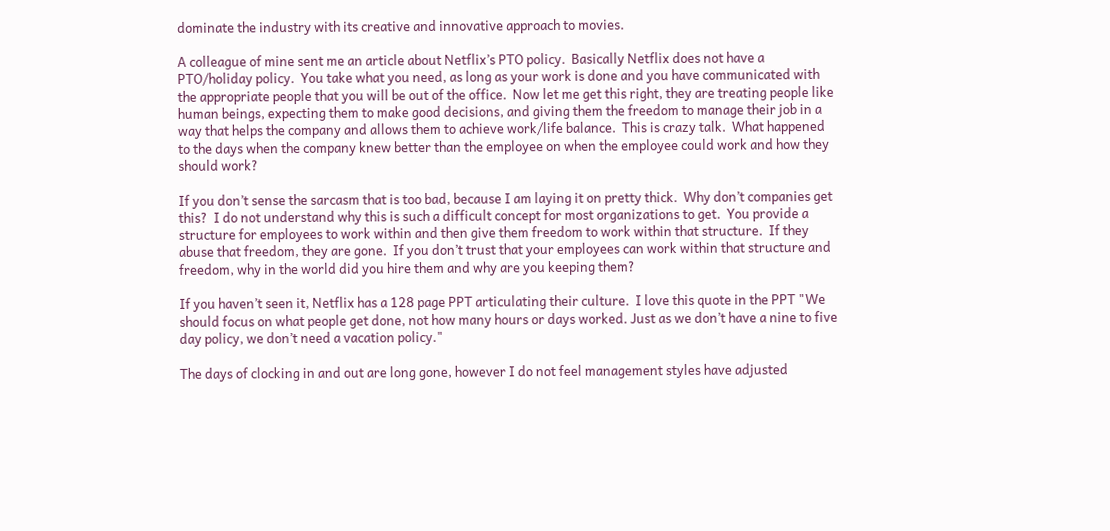dominate the industry with its creative and innovative approach to movies.

A colleague of mine sent me an article about Netflix’s PTO policy.  Basically Netflix does not have a PTO/holiday policy.  You take what you need, as long as your work is done and you have communicated with the appropriate people that you will be out of the office.  Now let me get this right, they are treating people like human beings, expecting them to make good decisions, and giving them the freedom to manage their job in a way that helps the company and allows them to achieve work/life balance.  This is crazy talk.  What happened to the days when the company knew better than the employee on when the employee could work and how they should work?

If you don’t sense the sarcasm that is too bad, because I am laying it on pretty thick.  Why don’t companies get this?  I do not understand why this is such a difficult concept for most organizations to get.  You provide a structure for employees to work within and then give them freedom to work within that structure.  If they abuse that freedom, they are gone.  If you don’t trust that your employees can work within that structure and freedom, why in the world did you hire them and why are you keeping them?

If you haven’t seen it, Netflix has a 128 page PPT articulating their culture.  I love this quote in the PPT "We should focus on what people get done, not how many hours or days worked. Just as we don’t have a nine to five day policy, we don’t need a vacation policy."

The days of clocking in and out are long gone, however I do not feel management styles have adjusted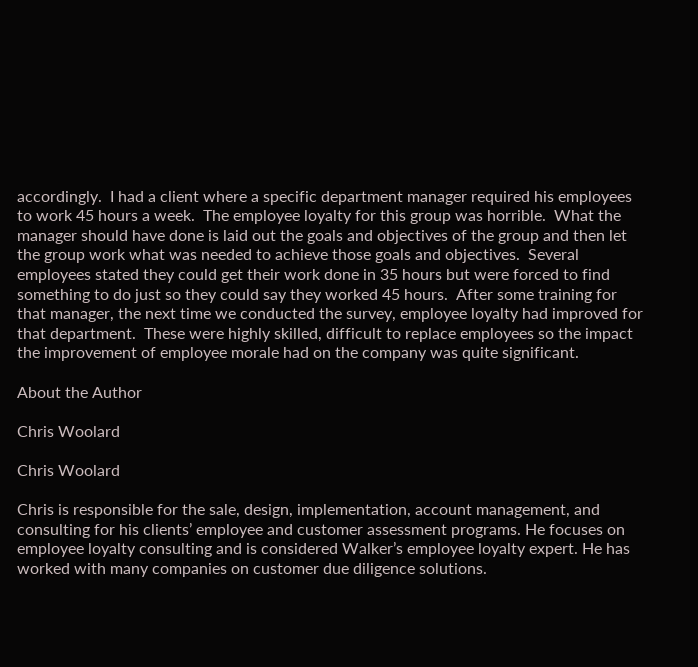accordingly.  I had a client where a specific department manager required his employees to work 45 hours a week.  The employee loyalty for this group was horrible.  What the manager should have done is laid out the goals and objectives of the group and then let the group work what was needed to achieve those goals and objectives.  Several employees stated they could get their work done in 35 hours but were forced to find something to do just so they could say they worked 45 hours.  After some training for that manager, the next time we conducted the survey, employee loyalty had improved for that department.  These were highly skilled, difficult to replace employees so the impact the improvement of employee morale had on the company was quite significant.

About the Author

Chris Woolard

Chris Woolard

Chris is responsible for the sale, design, implementation, account management, and consulting for his clients’ employee and customer assessment programs. He focuses on employee loyalty consulting and is considered Walker’s employee loyalty expert. He has worked with many companies on customer due diligence solutions.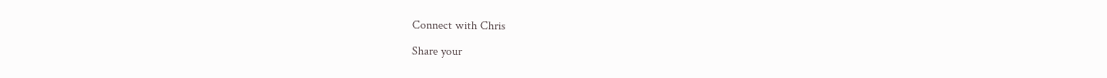Connect with Chris

Share your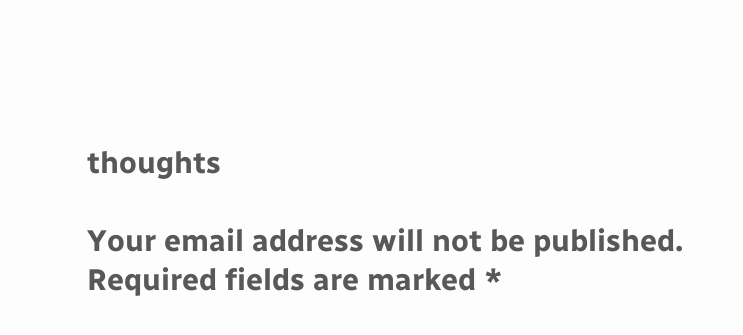thoughts

Your email address will not be published. Required fields are marked *